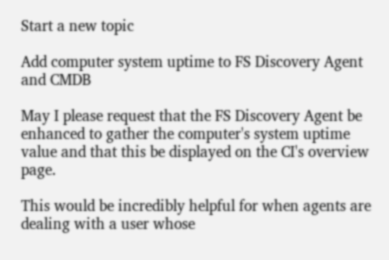Start a new topic

Add computer system uptime to FS Discovery Agent and CMDB

May I please request that the FS Discovery Agent be enhanced to gather the computer's system uptime value and that this be displayed on the CI's overview page.

This would be incredibly helpful for when agents are dealing with a user whose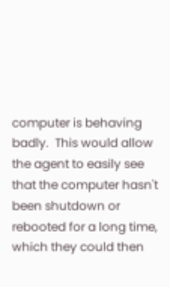computer is behaving badly.  This would allow the agent to easily see that the computer hasn't been shutdown or rebooted for a long time, which they could then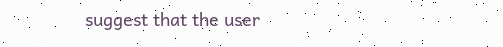suggest that the user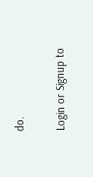do.

Login or Signup to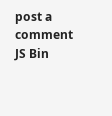post a comment
JS Bin